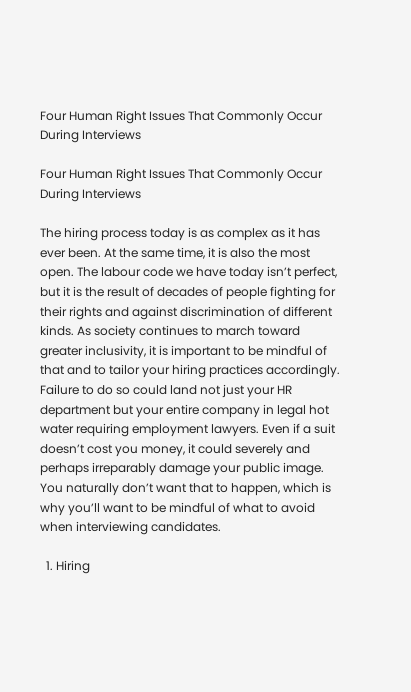Four Human Right Issues That Commonly Occur During Interviews

Four Human Right Issues That Commonly Occur During Interviews

The hiring process today is as complex as it has ever been. At the same time, it is also the most open. The labour code we have today isn’t perfect, but it is the result of decades of people fighting for their rights and against discrimination of different kinds. As society continues to march toward greater inclusivity, it is important to be mindful of that and to tailor your hiring practices accordingly. Failure to do so could land not just your HR department but your entire company in legal hot water requiring employment lawyers. Even if a suit doesn’t cost you money, it could severely and perhaps irreparably damage your public image. You naturally don’t want that to happen, which is why you’ll want to be mindful of what to avoid when interviewing candidates.

  1. Hiring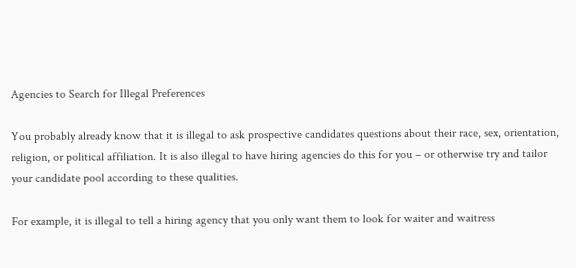Agencies to Search for Illegal Preferences

You probably already know that it is illegal to ask prospective candidates questions about their race, sex, orientation, religion, or political affiliation. It is also illegal to have hiring agencies do this for you – or otherwise try and tailor your candidate pool according to these qualities.

For example, it is illegal to tell a hiring agency that you only want them to look for waiter and waitress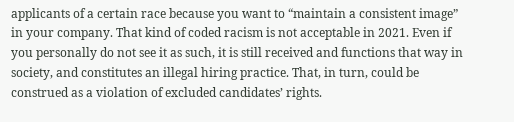applicants of a certain race because you want to “maintain a consistent image” in your company. That kind of coded racism is not acceptable in 2021. Even if you personally do not see it as such, it is still received and functions that way in society, and constitutes an illegal hiring practice. That, in turn, could be construed as a violation of excluded candidates’ rights.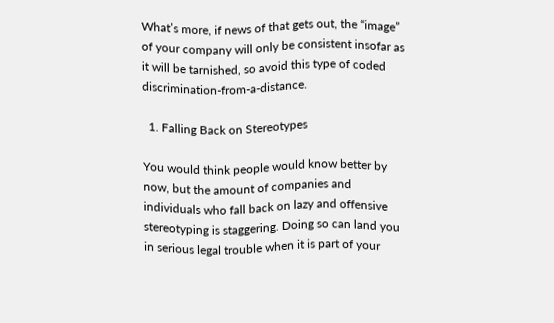What’s more, if news of that gets out, the “image” of your company will only be consistent insofar as it will be tarnished, so avoid this type of coded discrimination-from-a-distance.

  1. Falling Back on Stereotypes

You would think people would know better by now, but the amount of companies and individuals who fall back on lazy and offensive stereotyping is staggering. Doing so can land you in serious legal trouble when it is part of your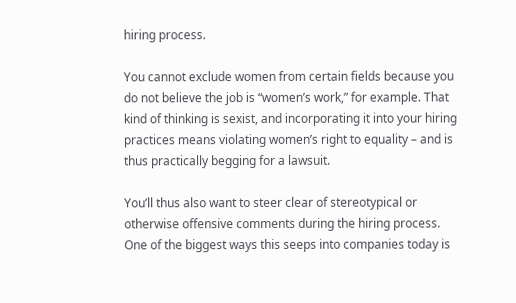hiring process.

You cannot exclude women from certain fields because you do not believe the job is “women’s work,” for example. That kind of thinking is sexist, and incorporating it into your hiring practices means violating women’s right to equality – and is thus practically begging for a lawsuit.

You’ll thus also want to steer clear of stereotypical or otherwise offensive comments during the hiring process. One of the biggest ways this seeps into companies today is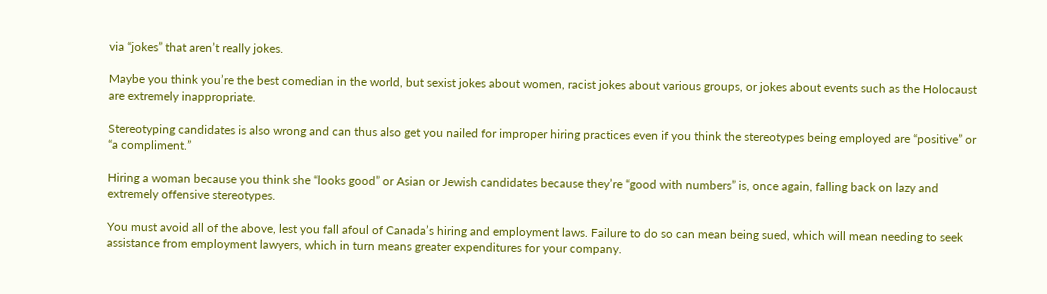via “jokes” that aren’t really jokes.

Maybe you think you’re the best comedian in the world, but sexist jokes about women, racist jokes about various groups, or jokes about events such as the Holocaust are extremely inappropriate.

Stereotyping candidates is also wrong and can thus also get you nailed for improper hiring practices even if you think the stereotypes being employed are “positive” or “a compliment.”

Hiring a woman because you think she “looks good” or Asian or Jewish candidates because they’re “good with numbers” is, once again, falling back on lazy and extremely offensive stereotypes.

You must avoid all of the above, lest you fall afoul of Canada’s hiring and employment laws. Failure to do so can mean being sued, which will mean needing to seek assistance from employment lawyers, which in turn means greater expenditures for your company.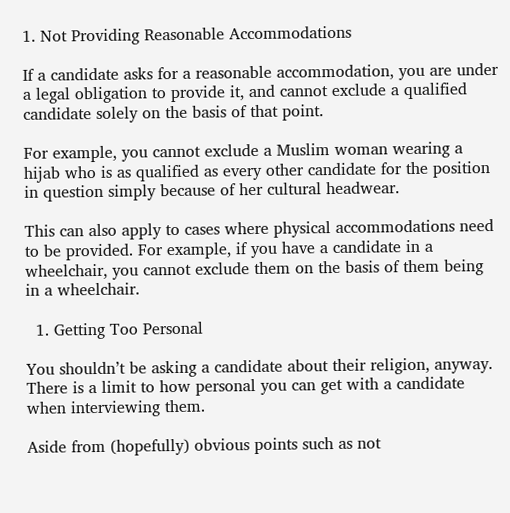1. Not Providing Reasonable Accommodations

If a candidate asks for a reasonable accommodation, you are under a legal obligation to provide it, and cannot exclude a qualified candidate solely on the basis of that point.

For example, you cannot exclude a Muslim woman wearing a hijab who is as qualified as every other candidate for the position in question simply because of her cultural headwear.

This can also apply to cases where physical accommodations need to be provided. For example, if you have a candidate in a wheelchair, you cannot exclude them on the basis of them being in a wheelchair.

  1. Getting Too Personal

You shouldn’t be asking a candidate about their religion, anyway. There is a limit to how personal you can get with a candidate when interviewing them.

Aside from (hopefully) obvious points such as not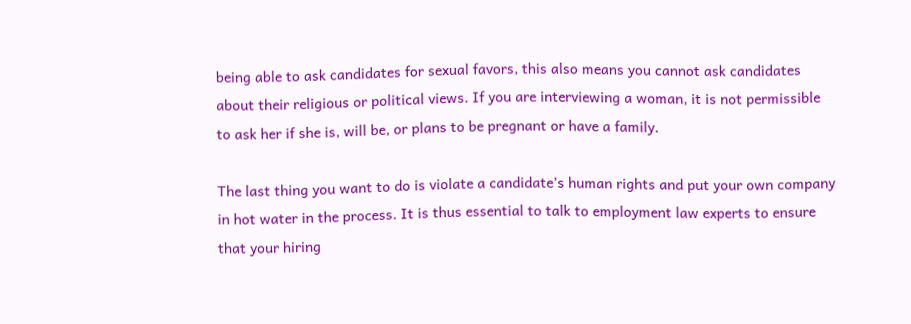being able to ask candidates for sexual favors, this also means you cannot ask candidates about their religious or political views. If you are interviewing a woman, it is not permissible to ask her if she is, will be, or plans to be pregnant or have a family.

The last thing you want to do is violate a candidate’s human rights and put your own company in hot water in the process. It is thus essential to talk to employment law experts to ensure that your hiring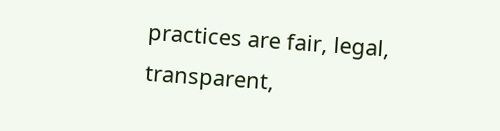practices are fair, legal, transparent,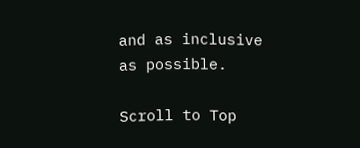and as inclusive as possible.

Scroll to Top